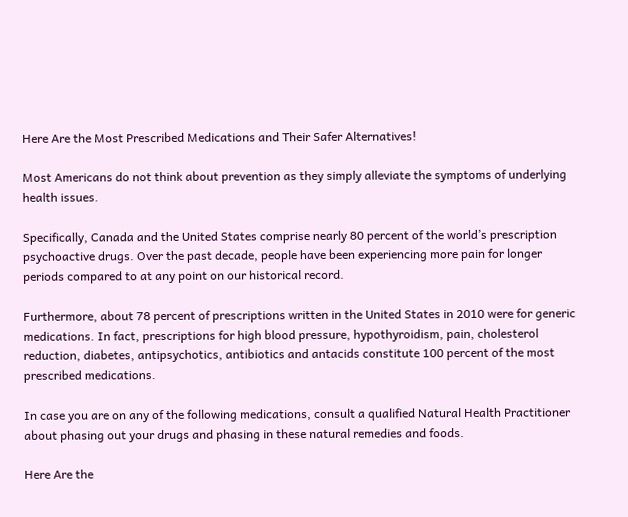Here Are the Most Prescribed Medications and Their Safer Alternatives!

Most Americans do not think about prevention as they simply alleviate the symptoms of underlying health issues.

Specifically, Canada and the United States comprise nearly 80 percent of the world’s prescription psychoactive drugs. Over the past decade, people have been experiencing more pain for longer periods compared to at any point on our historical record.

Furthermore, about 78 percent of prescriptions written in the United States in 2010 were for generic medications. In fact, prescriptions for high blood pressure, hypothyroidism, pain, cholesterol reduction, diabetes, antipsychotics, antibiotics and antacids constitute 100 percent of the most prescribed medications.

In case you are on any of the following medications, consult a qualified Natural Health Practitioner about phasing out your drugs and phasing in these natural remedies and foods.

Here Are the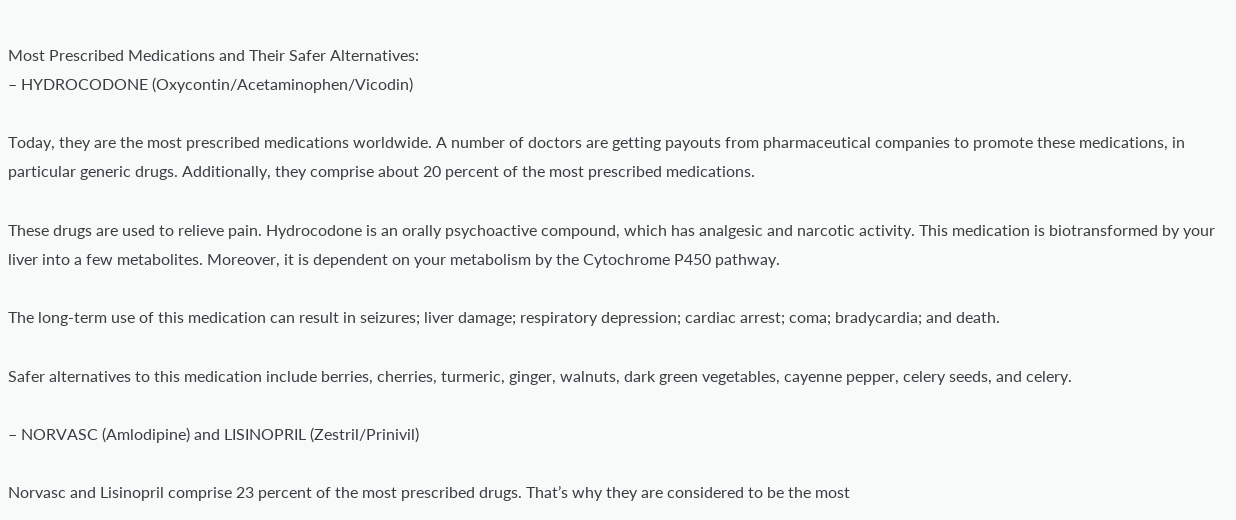Most Prescribed Medications and Their Safer Alternatives:
– HYDROCODONE (Oxycontin/Acetaminophen/Vicodin)

Today, they are the most prescribed medications worldwide. A number of doctors are getting payouts from pharmaceutical companies to promote these medications, in particular generic drugs. Additionally, they comprise about 20 percent of the most prescribed medications.

These drugs are used to relieve pain. Hydrocodone is an orally psychoactive compound, which has analgesic and narcotic activity. This medication is biotransformed by your liver into a few metabolites. Moreover, it is dependent on your metabolism by the Cytochrome P450 pathway.

The long-term use of this medication can result in seizures; liver damage; respiratory depression; cardiac arrest; coma; bradycardia; and death.

Safer alternatives to this medication include berries, cherries, turmeric, ginger, walnuts, dark green vegetables, cayenne pepper, celery seeds, and celery.

– NORVASC (Amlodipine) and LISINOPRIL (Zestril/Prinivil)

Norvasc and Lisinopril comprise 23 percent of the most prescribed drugs. That’s why they are considered to be the most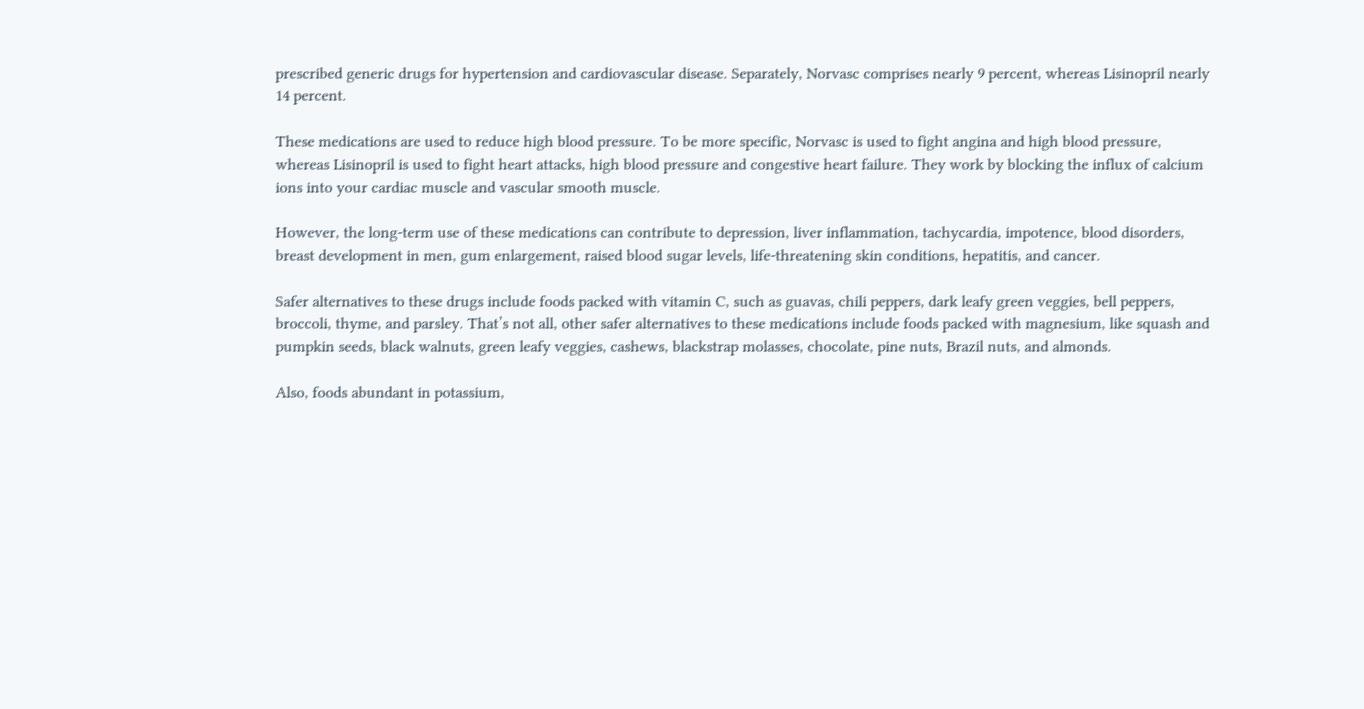prescribed generic drugs for hypertension and cardiovascular disease. Separately, Norvasc comprises nearly 9 percent, whereas Lisinopril nearly 14 percent.

These medications are used to reduce high blood pressure. To be more specific, Norvasc is used to fight angina and high blood pressure, whereas Lisinopril is used to fight heart attacks, high blood pressure and congestive heart failure. They work by blocking the influx of calcium ions into your cardiac muscle and vascular smooth muscle.

However, the long-term use of these medications can contribute to depression, liver inflammation, tachycardia, impotence, blood disorders, breast development in men, gum enlargement, raised blood sugar levels, life-threatening skin conditions, hepatitis, and cancer.

Safer alternatives to these drugs include foods packed with vitamin C, such as guavas, chili peppers, dark leafy green veggies, bell peppers, broccoli, thyme, and parsley. That’s not all, other safer alternatives to these medications include foods packed with magnesium, like squash and pumpkin seeds, black walnuts, green leafy veggies, cashews, blackstrap molasses, chocolate, pine nuts, Brazil nuts, and almonds.

Also, foods abundant in potassium,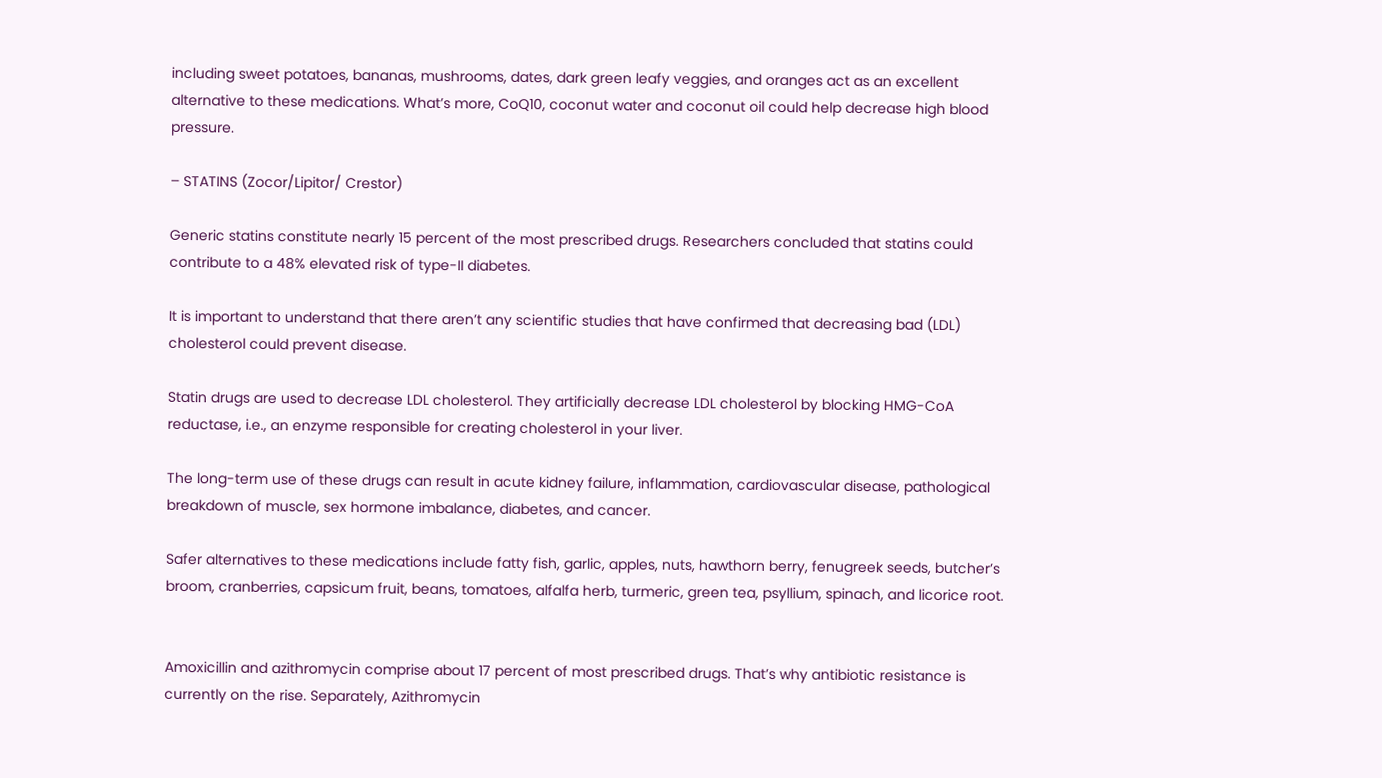including sweet potatoes, bananas, mushrooms, dates, dark green leafy veggies, and oranges act as an excellent alternative to these medications. What’s more, CoQ10, coconut water and coconut oil could help decrease high blood pressure.

– STATINS (Zocor/Lipitor/ Crestor)

Generic statins constitute nearly 15 percent of the most prescribed drugs. Researchers concluded that statins could contribute to a 48% elevated risk of type-II diabetes.

It is important to understand that there aren’t any scientific studies that have confirmed that decreasing bad (LDL) cholesterol could prevent disease.

Statin drugs are used to decrease LDL cholesterol. They artificially decrease LDL cholesterol by blocking HMG-CoA reductase, i.e., an enzyme responsible for creating cholesterol in your liver.

The long-term use of these drugs can result in acute kidney failure, inflammation, cardiovascular disease, pathological breakdown of muscle, sex hormone imbalance, diabetes, and cancer.

Safer alternatives to these medications include fatty fish, garlic, apples, nuts, hawthorn berry, fenugreek seeds, butcher’s broom, cranberries, capsicum fruit, beans, tomatoes, alfalfa herb, turmeric, green tea, psyllium, spinach, and licorice root.


Amoxicillin and azithromycin comprise about 17 percent of most prescribed drugs. That’s why antibiotic resistance is currently on the rise. Separately, Azithromycin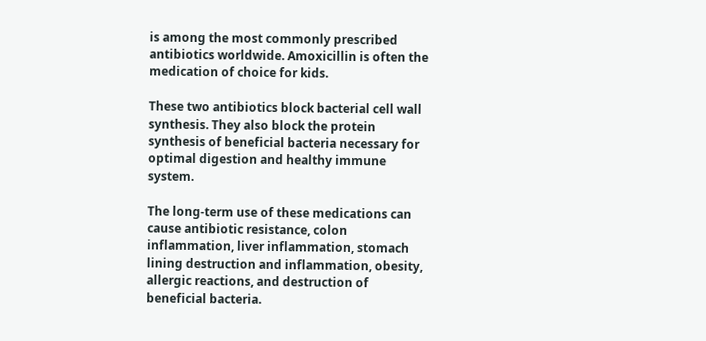is among the most commonly prescribed antibiotics worldwide. Amoxicillin is often the medication of choice for kids.

These two antibiotics block bacterial cell wall synthesis. They also block the protein synthesis of beneficial bacteria necessary for optimal digestion and healthy immune system.

The long-term use of these medications can cause antibiotic resistance, colon inflammation, liver inflammation, stomach lining destruction and inflammation, obesity, allergic reactions, and destruction of beneficial bacteria.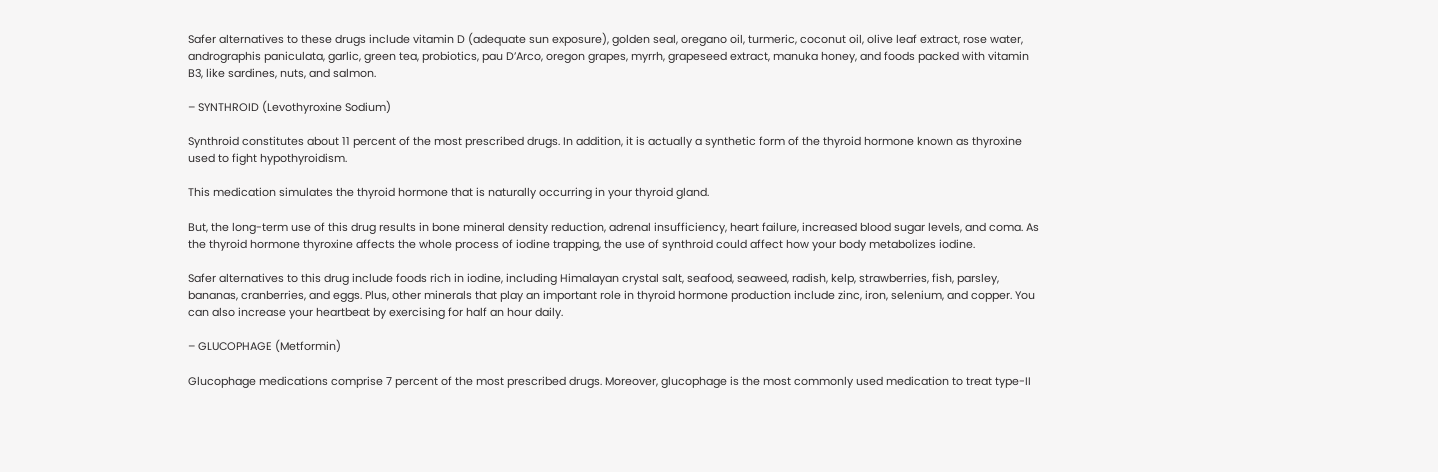Safer alternatives to these drugs include vitamin D (adequate sun exposure), golden seal, oregano oil, turmeric, coconut oil, olive leaf extract, rose water, andrographis paniculata, garlic, green tea, probiotics, pau D’Arco, oregon grapes, myrrh, grapeseed extract, manuka honey, and foods packed with vitamin B3, like sardines, nuts, and salmon.

– SYNTHROID (Levothyroxine Sodium)

Synthroid constitutes about 11 percent of the most prescribed drugs. In addition, it is actually a synthetic form of the thyroid hormone known as thyroxine used to fight hypothyroidism.

This medication simulates the thyroid hormone that is naturally occurring in your thyroid gland.

But, the long-term use of this drug results in bone mineral density reduction, adrenal insufficiency, heart failure, increased blood sugar levels, and coma. As the thyroid hormone thyroxine affects the whole process of iodine trapping, the use of synthroid could affect how your body metabolizes iodine.

Safer alternatives to this drug include foods rich in iodine, including Himalayan crystal salt, seafood, seaweed, radish, kelp, strawberries, fish, parsley, bananas, cranberries, and eggs. Plus, other minerals that play an important role in thyroid hormone production include zinc, iron, selenium, and copper. You can also increase your heartbeat by exercising for half an hour daily.

– GLUCOPHAGE (Metformin)

Glucophage medications comprise 7 percent of the most prescribed drugs. Moreover, glucophage is the most commonly used medication to treat type-II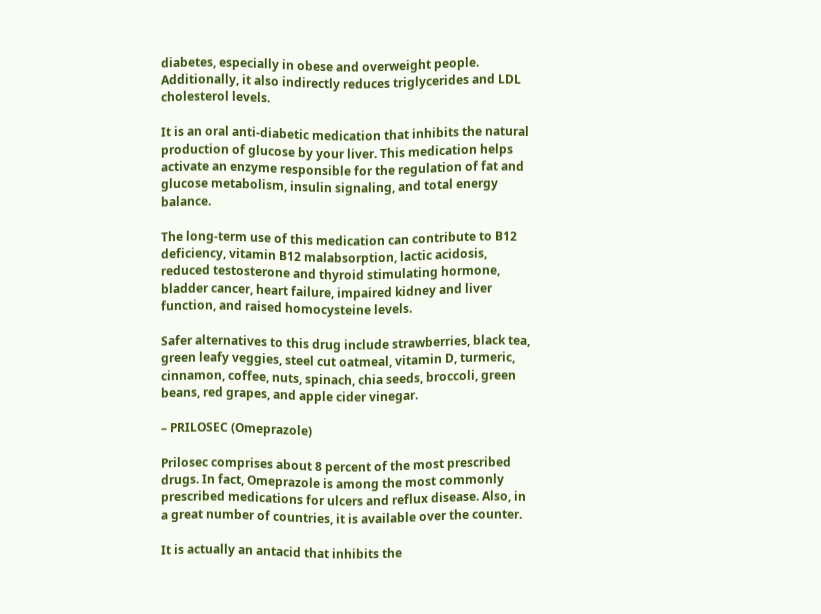diabetes, especially in obese and overweight people. Additionally, it also indirectly reduces triglycerides and LDL cholesterol levels.

It is an oral anti-diabetic medication that inhibits the natural production of glucose by your liver. This medication helps activate an enzyme responsible for the regulation of fat and glucose metabolism, insulin signaling, and total energy balance.

The long-term use of this medication can contribute to B12 deficiency, vitamin B12 malabsorption, lactic acidosis, reduced testosterone and thyroid stimulating hormone, bladder cancer, heart failure, impaired kidney and liver function, and raised homocysteine levels.

Safer alternatives to this drug include strawberries, black tea, green leafy veggies, steel cut oatmeal, vitamin D, turmeric, cinnamon, coffee, nuts, spinach, chia seeds, broccoli, green beans, red grapes, and apple cider vinegar.

– PRILOSEC (Omeprazole)

Prilosec comprises about 8 percent of the most prescribed drugs. In fact, Omeprazole is among the most commonly prescribed medications for ulcers and reflux disease. Also, in a great number of countries, it is available over the counter.

It is actually an antacid that inhibits the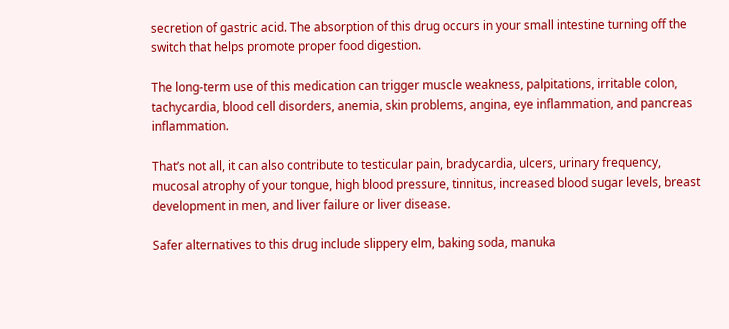secretion of gastric acid. The absorption of this drug occurs in your small intestine turning off the switch that helps promote proper food digestion.

The long-term use of this medication can trigger muscle weakness, palpitations, irritable colon, tachycardia, blood cell disorders, anemia, skin problems, angina, eye inflammation, and pancreas inflammation.

That’s not all, it can also contribute to testicular pain, bradycardia, ulcers, urinary frequency, mucosal atrophy of your tongue, high blood pressure, tinnitus, increased blood sugar levels, breast development in men, and liver failure or liver disease.

Safer alternatives to this drug include slippery elm, baking soda, manuka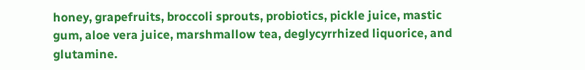honey, grapefruits, broccoli sprouts, probiotics, pickle juice, mastic gum, aloe vera juice, marshmallow tea, deglycyrrhized liquorice, and glutamine.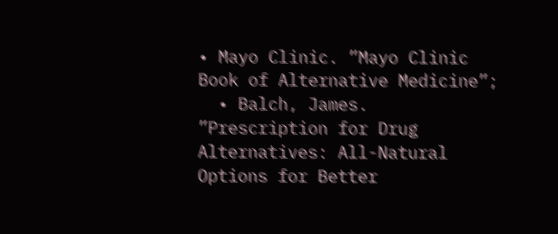• Mayo Clinic. ”Mayo Clinic Book of Alternative Medicine”;
  • Balch, James. ”Prescription for Drug Alternatives: All-Natural Options for Better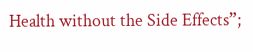Health without the Side Effects”;